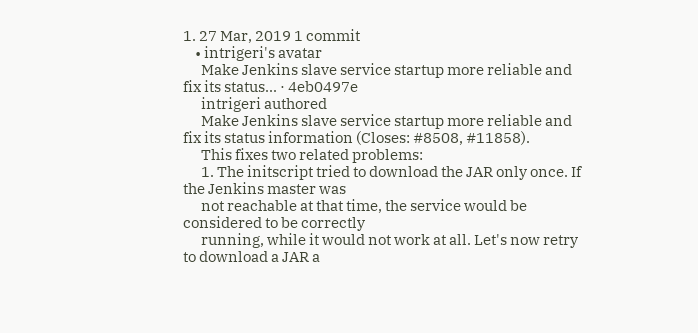1. 27 Mar, 2019 1 commit
    • intrigeri's avatar
      Make Jenkins slave service startup more reliable and fix its status... · 4eb0497e
      intrigeri authored
      Make Jenkins slave service startup more reliable and fix its status information (Closes: #8508, #11858).
      This fixes two related problems:
      1. The initscript tried to download the JAR only once. If the Jenkins master was
      not reachable at that time, the service would be considered to be correctly
      running, while it would not work at all. Let's now retry to download a JAR a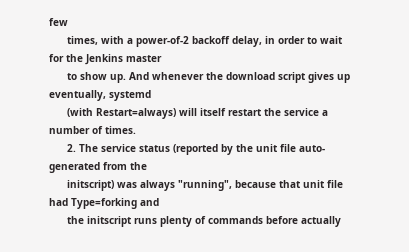few
      times, with a power-of-2 backoff delay, in order to wait for the Jenkins master
      to show up. And whenever the download script gives up eventually, systemd
      (with Restart=always) will itself restart the service a number of times.
      2. The service status (reported by the unit file auto-generated from the
      initscript) was always "running", because that unit file had Type=forking and
      the initscript runs plenty of commands before actually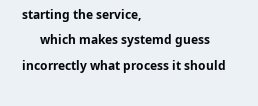starting the service,
      which makes systemd guess incorrectly what process it should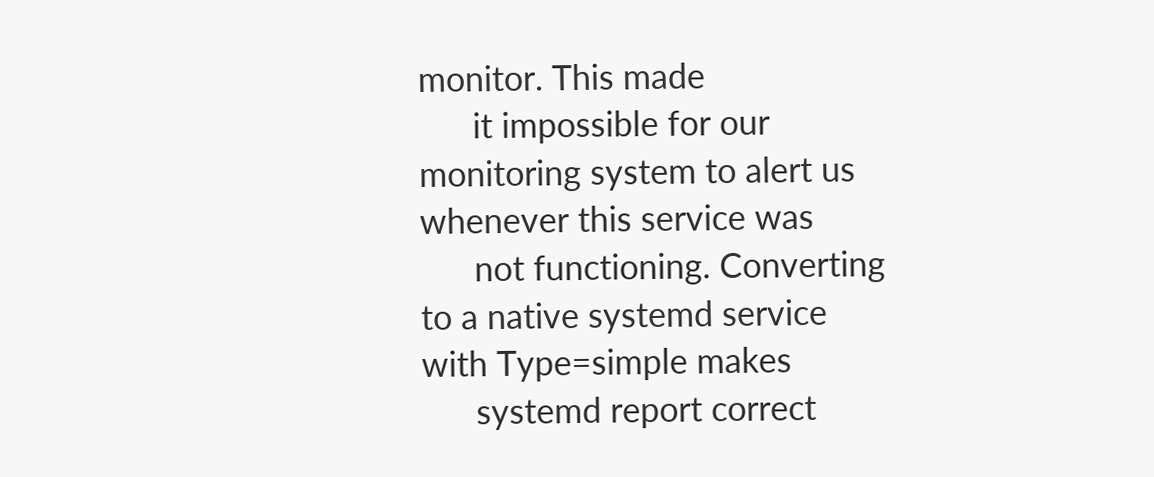monitor. This made
      it impossible for our monitoring system to alert us whenever this service was
      not functioning. Converting to a native systemd service with Type=simple makes
      systemd report correct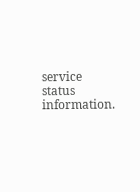service status information.